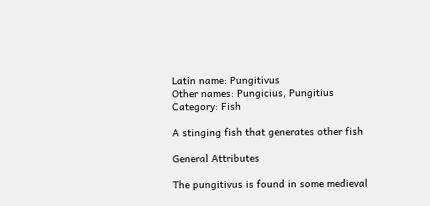Latin name: Pungitivus
Other names: Pungicius, Pungitius
Category: Fish

A stinging fish that generates other fish

General Attributes

The pungitivus is found in some medieval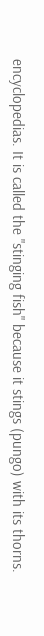encyclopedias. It is called the "stinging fish" because it stings (pungo) with its thorns.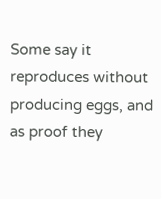Some say it reproduces without producing eggs, and as proof they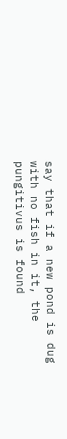say that if a new pond is dug with no fish in it, the pungitivus is found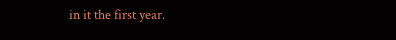in it the first year.